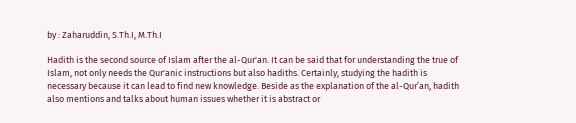by : Zaharuddin, S.Th.I, M.Th.I

Hadith is the second source of Islam after the al-Qur'an. It can be said that for understanding the true of Islam, not only needs the Qur'anic instructions but also hadiths. Certainly, studying the hadith is necessary because it can lead to find new knowledge. Beside as the explanation of the al-Qur’an, hadith also mentions and talks about human issues whether it is abstract or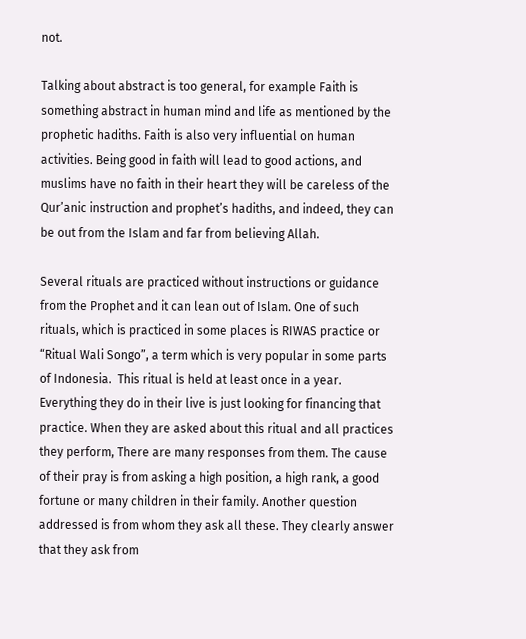not.

Talking about abstract is too general, for example Faith is something abstract in human mind and life as mentioned by the prophetic hadiths. Faith is also very influential on human activities. Being good in faith will lead to good actions, and muslims have no faith in their heart they will be careless of the Qur’anic instruction and prophet’s hadiths, and indeed, they can be out from the Islam and far from believing Allah.

Several rituals are practiced without instructions or guidance from the Prophet and it can lean out of Islam. One of such rituals, which is practiced in some places is RIWAS practice or “Ritual Wali Songo”, a term which is very popular in some parts of Indonesia.  This ritual is held at least once in a year. Everything they do in their live is just looking for financing that practice. When they are asked about this ritual and all practices they perform, There are many responses from them. The cause of their pray is from asking a high position, a high rank, a good fortune or many children in their family. Another question addressed is from whom they ask all these. They clearly answer that they ask from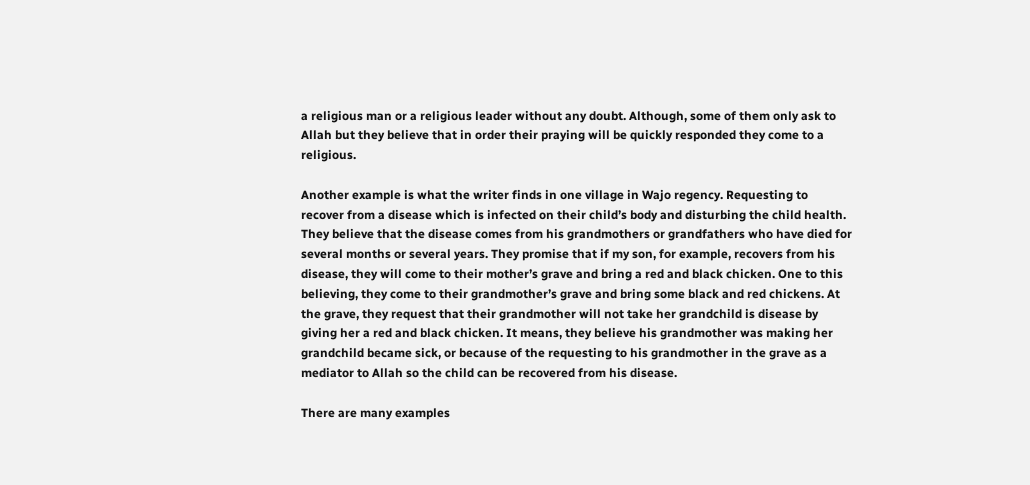a religious man or a religious leader without any doubt. Although, some of them only ask to Allah but they believe that in order their praying will be quickly responded they come to a religious.

Another example is what the writer finds in one village in Wajo regency. Requesting to recover from a disease which is infected on their child’s body and disturbing the child health. They believe that the disease comes from his grandmothers or grandfathers who have died for several months or several years. They promise that if my son, for example, recovers from his disease, they will come to their mother’s grave and bring a red and black chicken. One to this believing, they come to their grandmother’s grave and bring some black and red chickens. At the grave, they request that their grandmother will not take her grandchild is disease by giving her a red and black chicken. It means, they believe his grandmother was making her grandchild became sick, or because of the requesting to his grandmother in the grave as a mediator to Allah so the child can be recovered from his disease.

There are many examples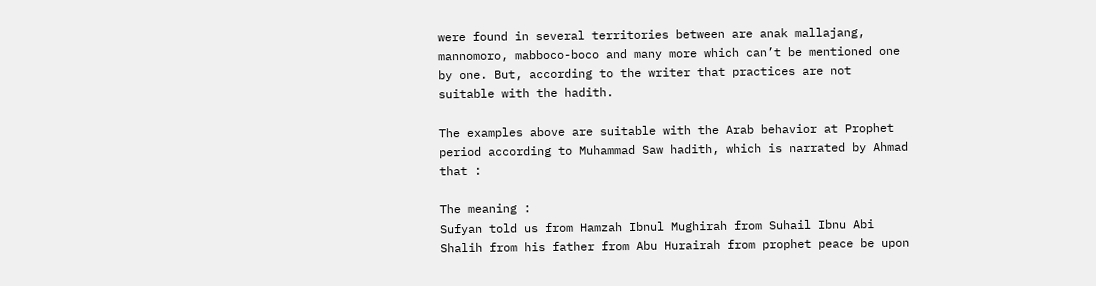were found in several territories between are anak mallajang, mannomoro, mabboco-boco and many more which can’t be mentioned one by one. But, according to the writer that practices are not suitable with the hadith.

The examples above are suitable with the Arab behavior at Prophet period according to Muhammad Saw hadith, which is narrated by Ahmad that :

The meaning :
Sufyan told us from Hamzah Ibnul Mughirah from Suhail Ibnu Abi Shalih from his father from Abu Hurairah from prophet peace be upon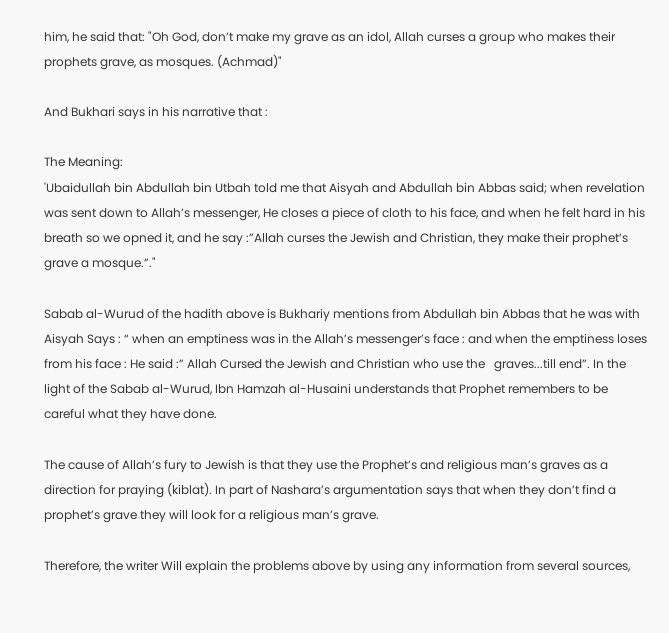him, he said that: "Oh God, don’t make my grave as an idol, Allah curses a group who makes their prophets grave, as mosques. (Achmad)"

And Bukhari says in his narrative that :

The Meaning:
'Ubaidullah bin Abdullah bin Utbah told me that Aisyah and Abdullah bin Abbas said; when revelation was sent down to Allah’s messenger, He closes a piece of cloth to his face, and when he felt hard in his breath so we opned it, and he say :”Allah curses the Jewish and Christian, they make their prophet’s grave a mosque.”."

Sabab al-Wurud of the hadith above is Bukhariy mentions from Abdullah bin Abbas that he was with Aisyah Says : “ when an emptiness was in the Allah’s messenger’s face : and when the emptiness loses from his face : He said :” Allah Cursed the Jewish and Christian who use the   graves...till end”. In the light of the Sabab al-Wurud, Ibn Hamzah al-Husaini understands that Prophet remembers to be careful what they have done.

The cause of Allah’s fury to Jewish is that they use the Prophet’s and religious man’s graves as a direction for praying (kiblat). In part of Nashara’s argumentation says that when they don’t find a prophet’s grave they will look for a religious man’s grave.

Therefore, the writer Will explain the problems above by using any information from several sources,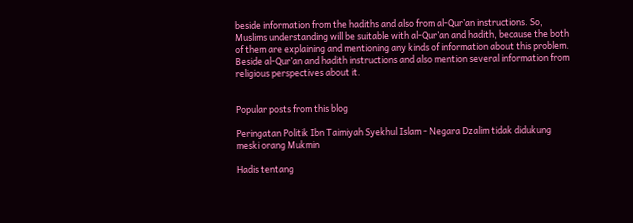beside information from the hadiths and also from al-Qur’an instructions. So, Muslims understanding will be suitable with al-Qur’an and hadith, because the both of them are explaining and mentioning any kinds of information about this problem. Beside al-Qur’an and hadith instructions and also mention several information from religious perspectives about it.


Popular posts from this blog

Peringatan Politik Ibn Taimiyah Syekhul Islam - Negara Dzalim tidak didukung meski orang Mukmin

Hadis tentang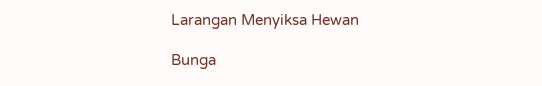Larangan Menyiksa Hewan

Bunga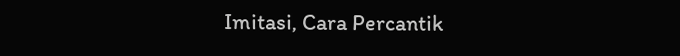Imitasi, Cara Percantik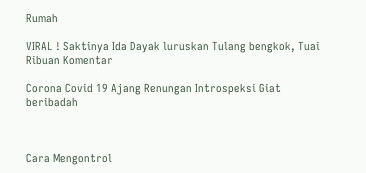Rumah

VIRAL ! Saktinya Ida Dayak luruskan Tulang bengkok, Tuai Ribuan Komentar

Corona Covid 19 Ajang Renungan Introspeksi Giat beribadah



Cara Mengontrol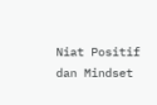Niat Positif dan Mindset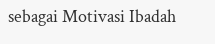sebagai Motivasi Ibadah